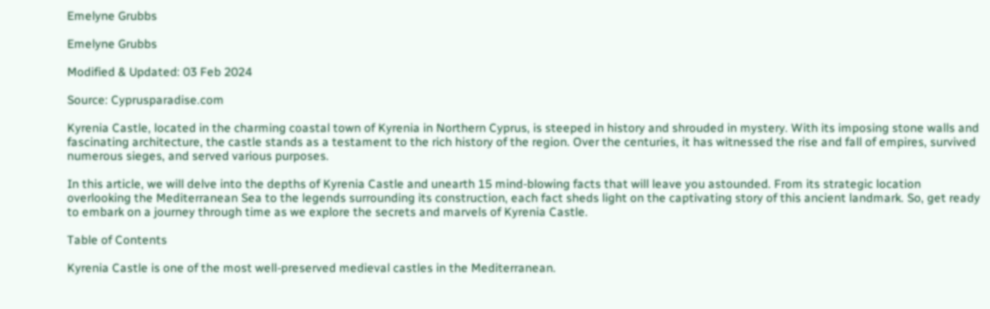Emelyne Grubbs

Emelyne Grubbs

Modified & Updated: 03 Feb 2024

Source: Cyprusparadise.com

Kyrenia Castle, located in the charming coastal town of Kyrenia in Northern Cyprus, is steeped in history and shrouded in mystery. With its imposing stone walls and fascinating architecture, the castle stands as a testament to the rich history of the region. Over the centuries, it has witnessed the rise and fall of empires, survived numerous sieges, and served various purposes.

In this article, we will delve into the depths of Kyrenia Castle and unearth 15 mind-blowing facts that will leave you astounded. From its strategic location overlooking the Mediterranean Sea to the legends surrounding its construction, each fact sheds light on the captivating story of this ancient landmark. So, get ready to embark on a journey through time as we explore the secrets and marvels of Kyrenia Castle.

Table of Contents

Kyrenia Castle is one of the most well-preserved medieval castles in the Mediterranean.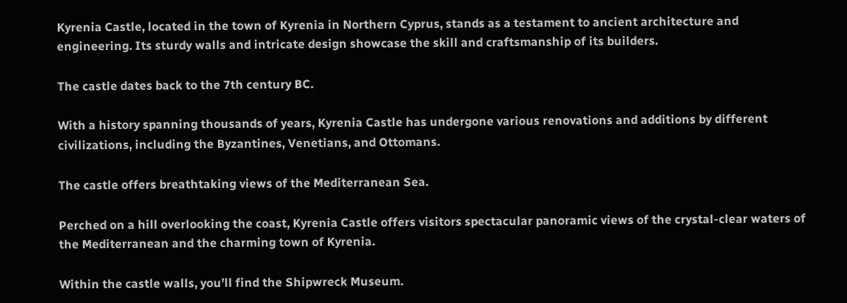Kyrenia Castle, located in the town of Kyrenia in Northern Cyprus, stands as a testament to ancient architecture and engineering. Its sturdy walls and intricate design showcase the skill and craftsmanship of its builders.

The castle dates back to the 7th century BC.

With a history spanning thousands of years, Kyrenia Castle has undergone various renovations and additions by different civilizations, including the Byzantines, Venetians, and Ottomans.

The castle offers breathtaking views of the Mediterranean Sea.

Perched on a hill overlooking the coast, Kyrenia Castle offers visitors spectacular panoramic views of the crystal-clear waters of the Mediterranean and the charming town of Kyrenia.

Within the castle walls, you’ll find the Shipwreck Museum.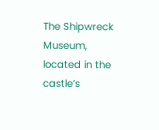The Shipwreck Museum, located in the castle’s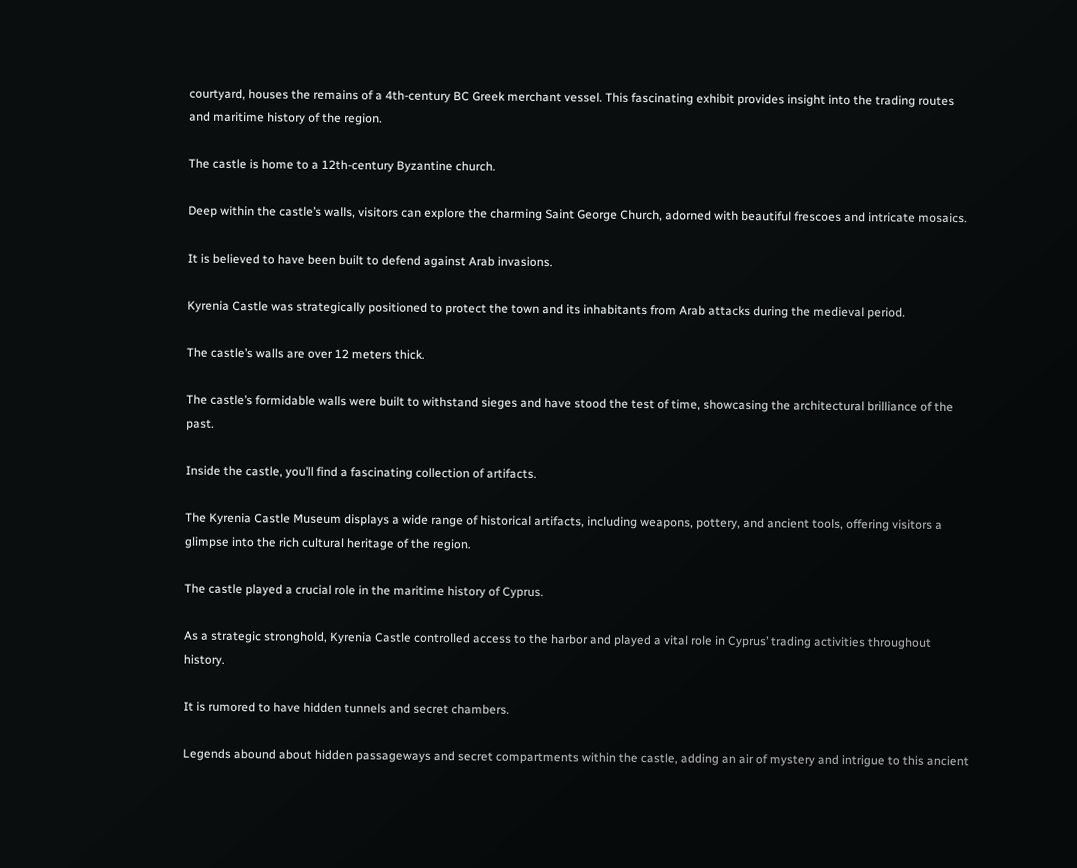courtyard, houses the remains of a 4th-century BC Greek merchant vessel. This fascinating exhibit provides insight into the trading routes and maritime history of the region.

The castle is home to a 12th-century Byzantine church.

Deep within the castle’s walls, visitors can explore the charming Saint George Church, adorned with beautiful frescoes and intricate mosaics.

It is believed to have been built to defend against Arab invasions.

Kyrenia Castle was strategically positioned to protect the town and its inhabitants from Arab attacks during the medieval period.

The castle’s walls are over 12 meters thick.

The castle’s formidable walls were built to withstand sieges and have stood the test of time, showcasing the architectural brilliance of the past.

Inside the castle, you’ll find a fascinating collection of artifacts.

The Kyrenia Castle Museum displays a wide range of historical artifacts, including weapons, pottery, and ancient tools, offering visitors a glimpse into the rich cultural heritage of the region.

The castle played a crucial role in the maritime history of Cyprus.

As a strategic stronghold, Kyrenia Castle controlled access to the harbor and played a vital role in Cyprus’ trading activities throughout history.

It is rumored to have hidden tunnels and secret chambers.

Legends abound about hidden passageways and secret compartments within the castle, adding an air of mystery and intrigue to this ancient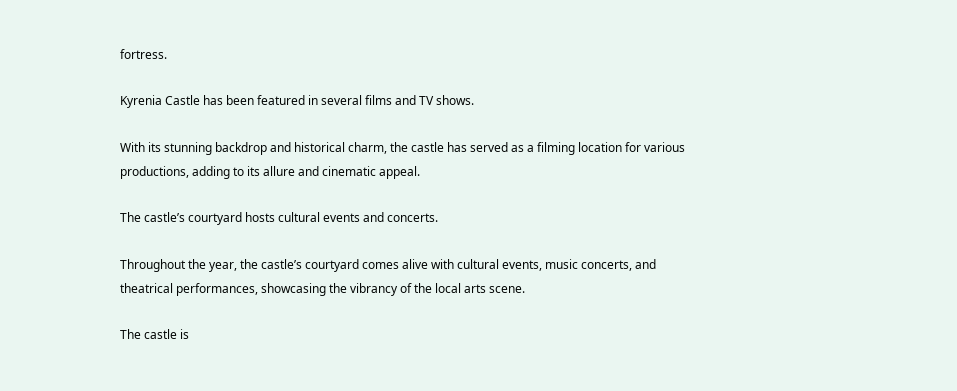fortress.

Kyrenia Castle has been featured in several films and TV shows.

With its stunning backdrop and historical charm, the castle has served as a filming location for various productions, adding to its allure and cinematic appeal.

The castle’s courtyard hosts cultural events and concerts.

Throughout the year, the castle’s courtyard comes alive with cultural events, music concerts, and theatrical performances, showcasing the vibrancy of the local arts scene.

The castle is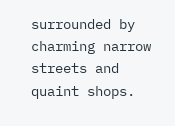surrounded by charming narrow streets and quaint shops.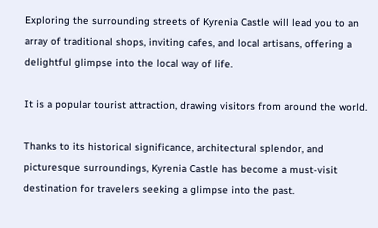Exploring the surrounding streets of Kyrenia Castle will lead you to an array of traditional shops, inviting cafes, and local artisans, offering a delightful glimpse into the local way of life.

It is a popular tourist attraction, drawing visitors from around the world.

Thanks to its historical significance, architectural splendor, and picturesque surroundings, Kyrenia Castle has become a must-visit destination for travelers seeking a glimpse into the past.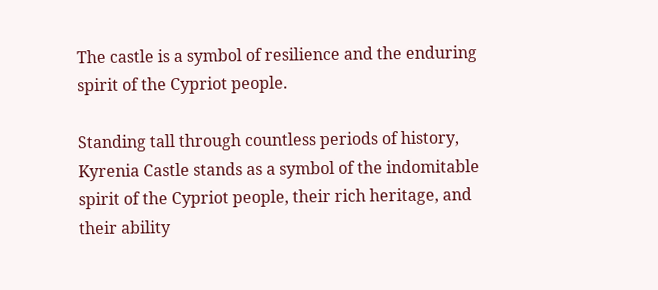The castle is a symbol of resilience and the enduring spirit of the Cypriot people.

Standing tall through countless periods of history, Kyrenia Castle stands as a symbol of the indomitable spirit of the Cypriot people, their rich heritage, and their ability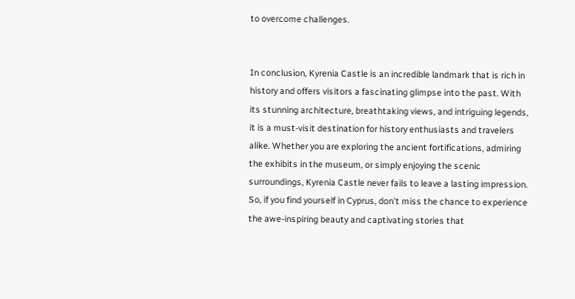to overcome challenges.


In conclusion, Kyrenia Castle is an incredible landmark that is rich in history and offers visitors a fascinating glimpse into the past. With its stunning architecture, breathtaking views, and intriguing legends, it is a must-visit destination for history enthusiasts and travelers alike. Whether you are exploring the ancient fortifications, admiring the exhibits in the museum, or simply enjoying the scenic surroundings, Kyrenia Castle never fails to leave a lasting impression. So, if you find yourself in Cyprus, don’t miss the chance to experience the awe-inspiring beauty and captivating stories that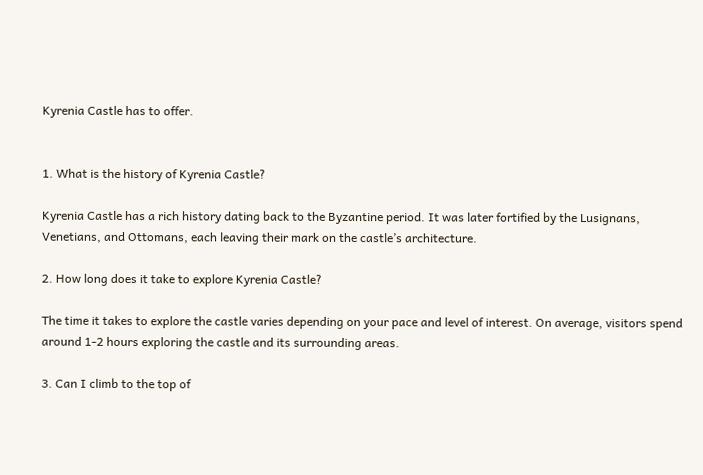Kyrenia Castle has to offer.


1. What is the history of Kyrenia Castle?

Kyrenia Castle has a rich history dating back to the Byzantine period. It was later fortified by the Lusignans, Venetians, and Ottomans, each leaving their mark on the castle’s architecture.

2. How long does it take to explore Kyrenia Castle?

The time it takes to explore the castle varies depending on your pace and level of interest. On average, visitors spend around 1-2 hours exploring the castle and its surrounding areas.

3. Can I climb to the top of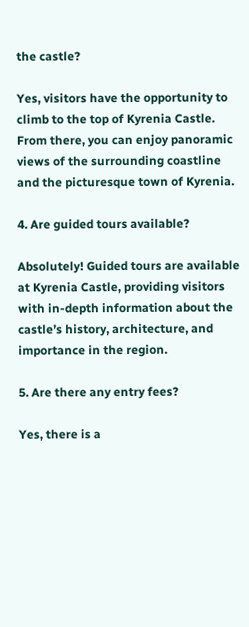the castle?

Yes, visitors have the opportunity to climb to the top of Kyrenia Castle. From there, you can enjoy panoramic views of the surrounding coastline and the picturesque town of Kyrenia.

4. Are guided tours available?

Absolutely! Guided tours are available at Kyrenia Castle, providing visitors with in-depth information about the castle’s history, architecture, and importance in the region.

5. Are there any entry fees?

Yes, there is a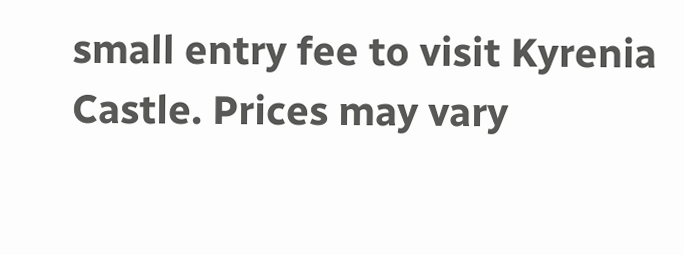small entry fee to visit Kyrenia Castle. Prices may vary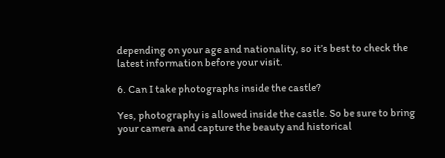depending on your age and nationality, so it’s best to check the latest information before your visit.

6. Can I take photographs inside the castle?

Yes, photography is allowed inside the castle. So be sure to bring your camera and capture the beauty and historical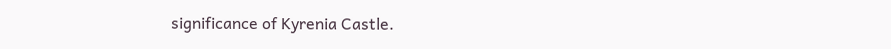significance of Kyrenia Castle.